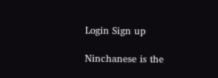Login Sign up

Ninchanese is the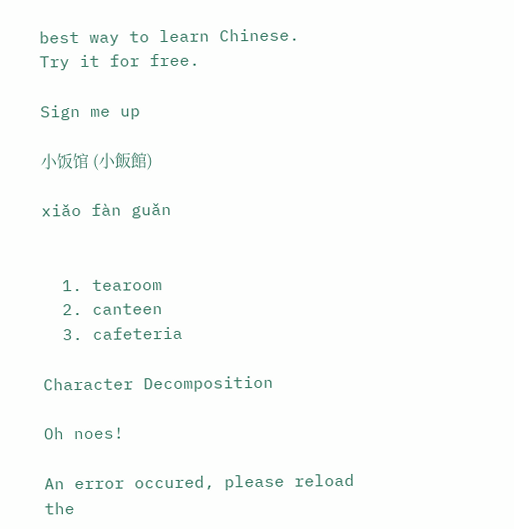best way to learn Chinese.
Try it for free.

Sign me up

小饭馆 (小飯館)

xiǎo fàn guǎn


  1. tearoom
  2. canteen
  3. cafeteria

Character Decomposition

Oh noes!

An error occured, please reload the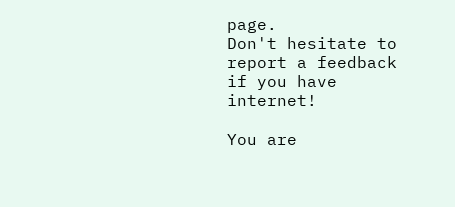page.
Don't hesitate to report a feedback if you have internet!

You are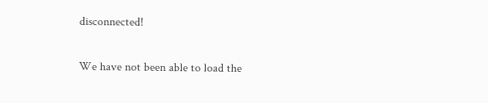disconnected!

We have not been able to load the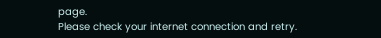page.
Please check your internet connection and retry.